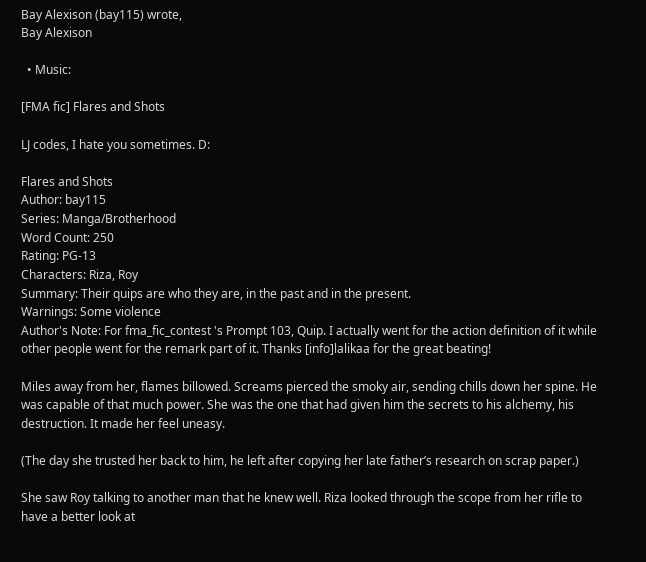Bay Alexison (bay115) wrote,
Bay Alexison

  • Music:

[FMA fic] Flares and Shots

LJ codes, I hate you sometimes. D:

Flares and Shots
Author: bay115
Series: Manga/Brotherhood
Word Count: 250
Rating: PG-13
Characters: Riza, Roy
Summary: Their quips are who they are, in the past and in the present.
Warnings: Some violence
Author's Note: For fma_fic_contest 's Prompt 103, Quip. I actually went for the action definition of it while other people went for the remark part of it. Thanks [info]lalikaa for the great beating!

Miles away from her, flames billowed. Screams pierced the smoky air, sending chills down her spine. He was capable of that much power. She was the one that had given him the secrets to his alchemy, his destruction. It made her feel uneasy.

(The day she trusted her back to him, he left after copying her late father’s research on scrap paper.)

She saw Roy talking to another man that he knew well. Riza looked through the scope from her rifle to have a better look at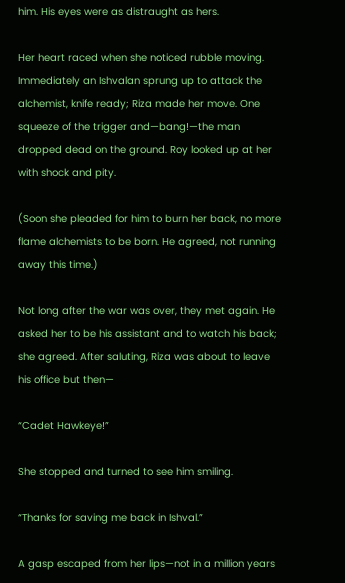him. His eyes were as distraught as hers.

Her heart raced when she noticed rubble moving. Immediately an Ishvalan sprung up to attack the alchemist, knife ready; Riza made her move. One squeeze of the trigger and—bang!—the man dropped dead on the ground. Roy looked up at her with shock and pity.

(Soon she pleaded for him to burn her back, no more flame alchemists to be born. He agreed, not running away this time.)

Not long after the war was over, they met again. He asked her to be his assistant and to watch his back; she agreed. After saluting, Riza was about to leave his office but then—

“Cadet Hawkeye!”

She stopped and turned to see him smiling.

“Thanks for saving me back in Ishval.”

A gasp escaped from her lips—not in a million years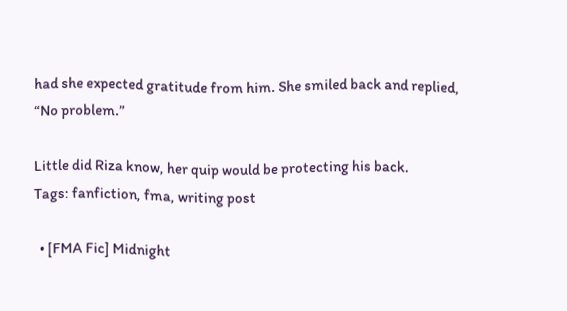had she expected gratitude from him. She smiled back and replied, “No problem.”

Little did Riza know, her quip would be protecting his back.
Tags: fanfiction, fma, writing post

  • [FMA Fic] Midnight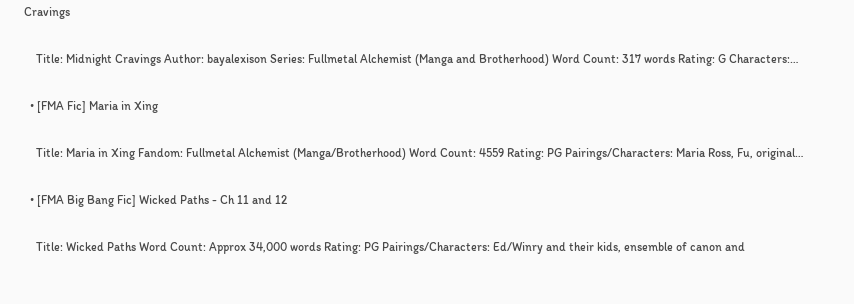Cravings

    Title: Midnight Cravings Author: bayalexison Series: Fullmetal Alchemist (Manga and Brotherhood) Word Count: 317 words Rating: G Characters:…

  • [FMA Fic] Maria in Xing

    Title: Maria in Xing Fandom: Fullmetal Alchemist (Manga/Brotherhood) Word Count: 4559 Rating: PG Pairings/Characters: Maria Ross, Fu, original…

  • [FMA Big Bang Fic] Wicked Paths - Ch 11 and 12

    Title: Wicked Paths Word Count: Approx 34,000 words Rating: PG Pairings/Characters: Ed/Winry and their kids, ensemble of canon and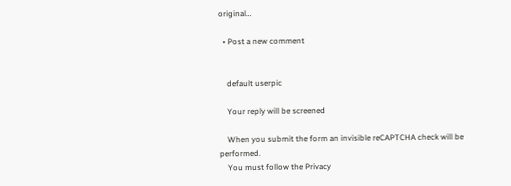original…

  • Post a new comment


    default userpic

    Your reply will be screened

    When you submit the form an invisible reCAPTCHA check will be performed.
    You must follow the Privacy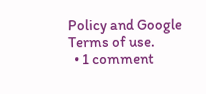Policy and Google Terms of use.
  • 1 comment